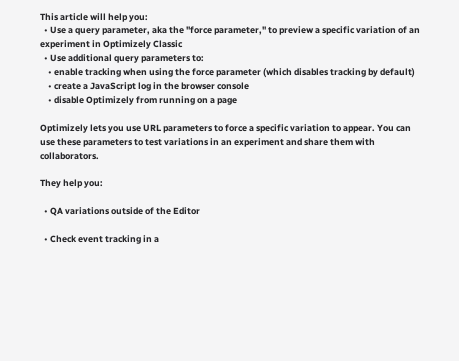This article will help you:
  • Use a query parameter, aka the "force parameter," to preview a specific variation of an experiment in Optimizely Classic
  • Use additional query parameters to:
    • enable tracking when using the force parameter (which disables tracking by default)
    • create a JavaScript log in the browser console
    • disable Optimizely from running on a page

Optimizely lets you use URL parameters to force a specific variation to appear. You can use these parameters to test variations in an experiment and share them with collaborators.

They help you:

  • QA variations outside of the Editor

  • Check event tracking in a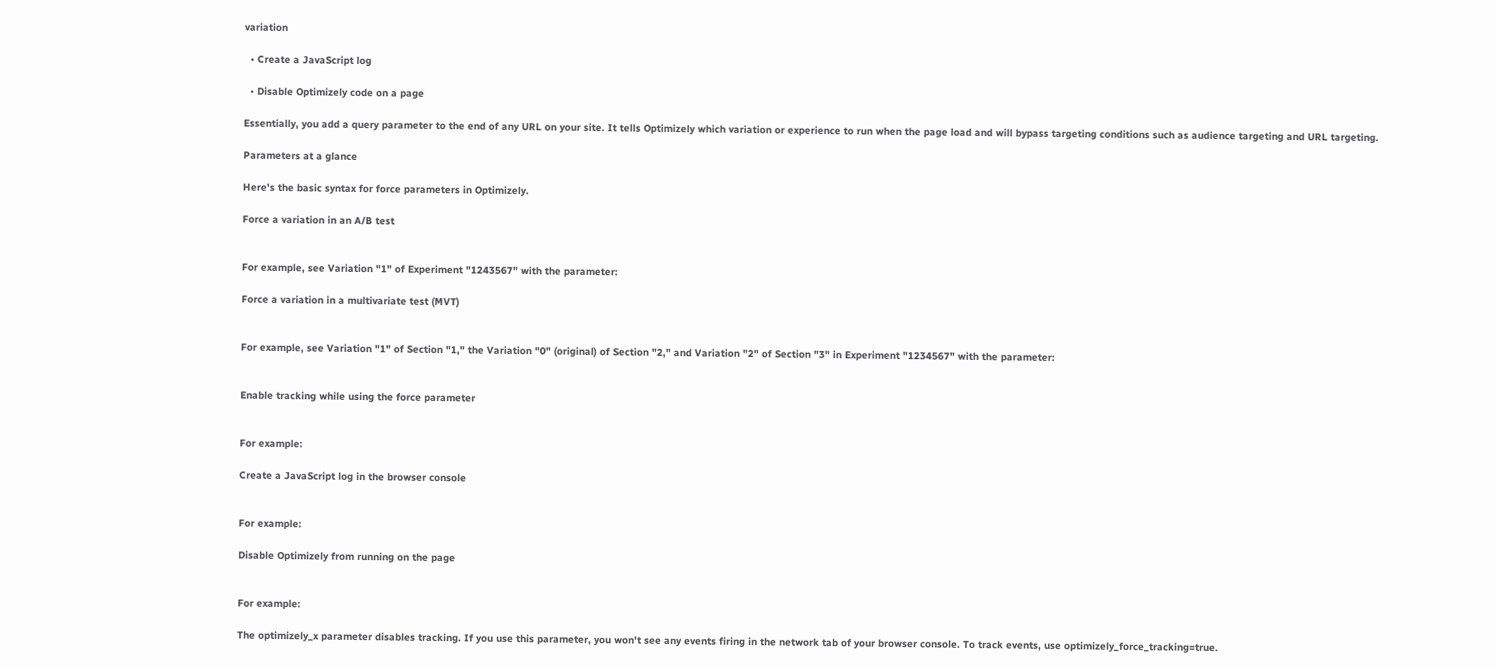variation

  • Create a JavaScript log

  • Disable Optimizely code on a page

Essentially, you add a query parameter to the end of any URL on your site. It tells Optimizely which variation or experience to run when the page load and will bypass targeting conditions such as audience targeting and URL targeting.

Parameters at a glance

Here's the basic syntax for force parameters in Optimizely.

Force a variation in an A/B test


For example, see Variation "1" of Experiment "1243567" with the parameter:

Force a variation in a multivariate test (MVT)


For example, see Variation "1" of Section "1," the Variation "0" (original) of Section "2," and Variation "2" of Section "3" in Experiment "1234567" with the parameter:


Enable tracking while using the force parameter


For example:

Create a JavaScript log in the browser console


For example:

Disable Optimizely from running on the page


For example:

The optimizely_x parameter disables tracking. If you use this parameter, you won't see any events firing in the network tab of your browser console. To track events, use optimizely_force_tracking=true.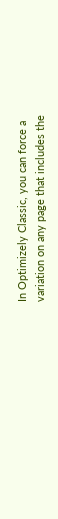In Optimizely Classic, you can force a variation on any page that includes the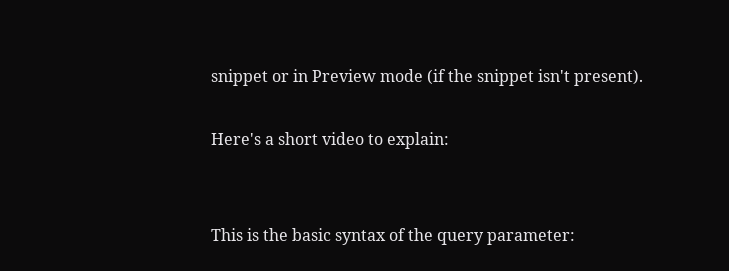snippet or in Preview mode (if the snippet isn't present).

Here's a short video to explain:


This is the basic syntax of the query parameter: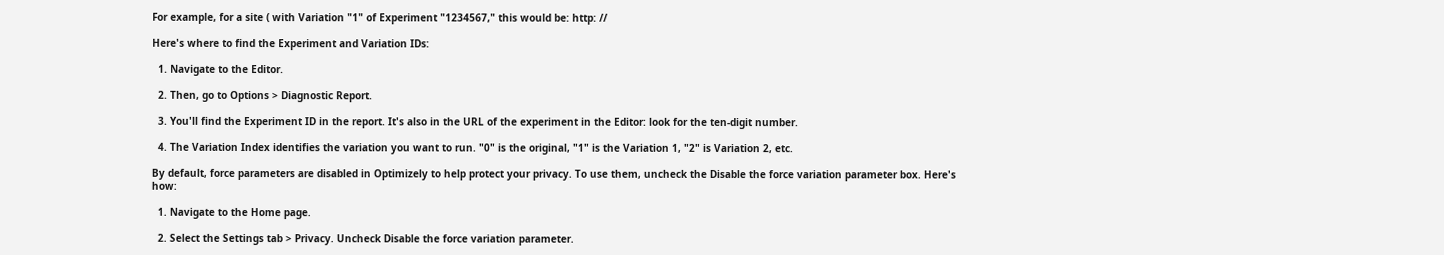For example, for a site ( with Variation "1" of Experiment "1234567," this would be: http: //

Here's where to find the Experiment and Variation IDs:

  1. Navigate to the Editor.

  2. Then, go to Options > Diagnostic Report.

  3. You'll find the Experiment ID in the report. It's also in the URL of the experiment in the Editor: look for the ten-digit number.

  4. The Variation Index identifies the variation you want to run. "0" is the original, "1" is the Variation 1, "2" is Variation 2, etc.

By default, force parameters are disabled in Optimizely to help protect your privacy. To use them, uncheck the Disable the force variation parameter box. Here's how:

  1. Navigate to the Home page.

  2. Select the Settings tab > Privacy. Uncheck Disable the force variation parameter.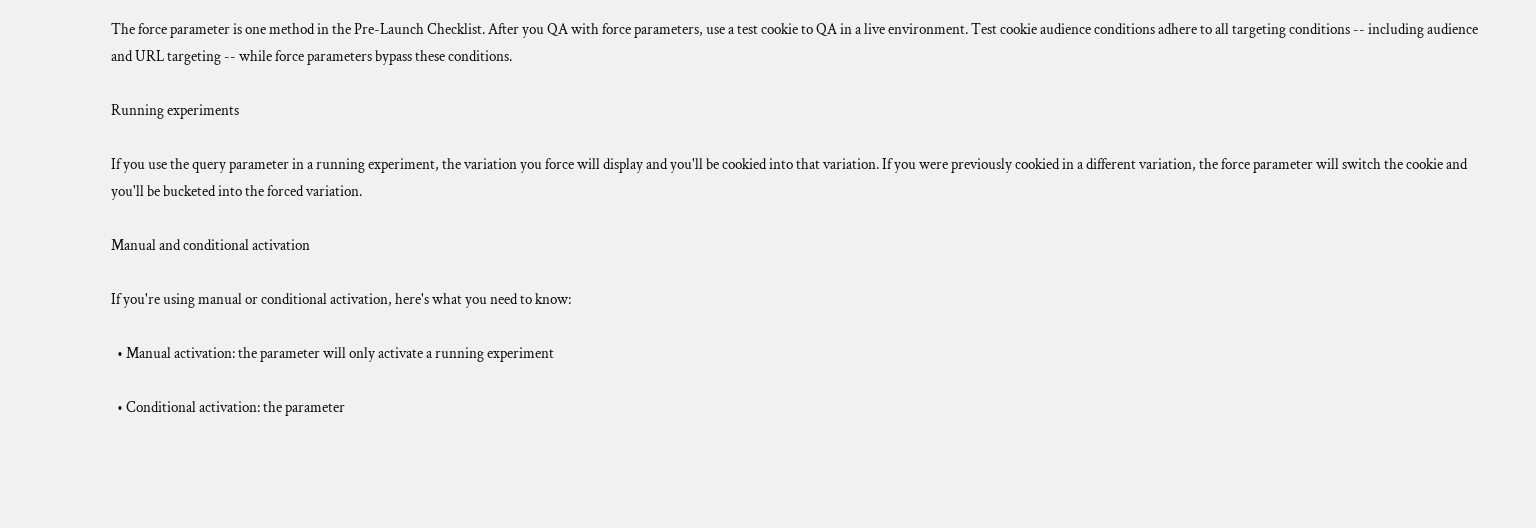The force parameter is one method in the Pre-Launch Checklist. After you QA with force parameters, use a test cookie to QA in a live environment. Test cookie audience conditions adhere to all targeting conditions -- including audience and URL targeting -- while force parameters bypass these conditions.

Running experiments

If you use the query parameter in a running experiment, the variation you force will display and you'll be cookied into that variation. If you were previously cookied in a different variation, the force parameter will switch the cookie and you'll be bucketed into the forced variation.

Manual and conditional activation

If you're using manual or conditional activation, here's what you need to know:

  • Manual activation: the parameter will only activate a running experiment

  • Conditional activation: the parameter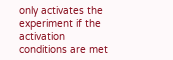only activates the experiment if the activation conditions are met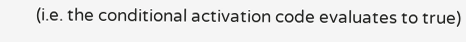(i.e. the conditional activation code evaluates to true)